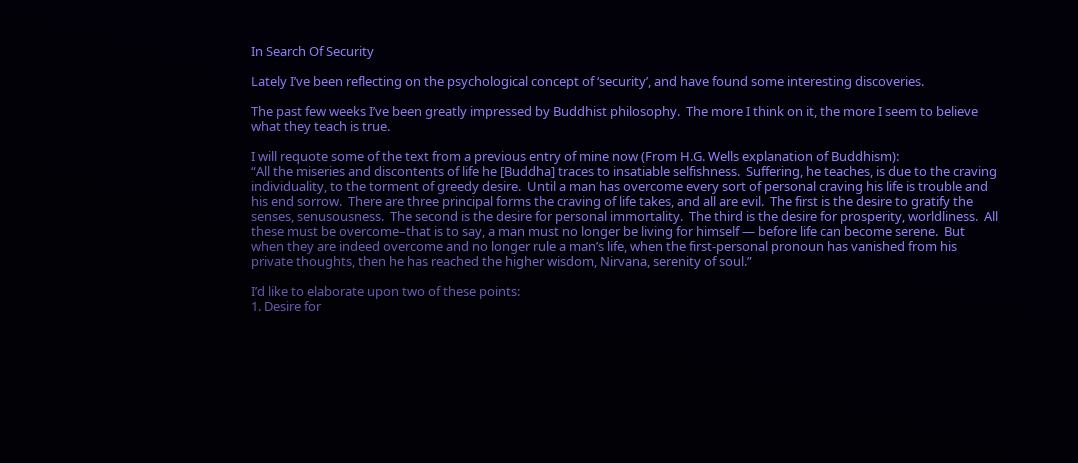In Search Of Security

Lately I’ve been reflecting on the psychological concept of ‘security’, and have found some interesting discoveries.

The past few weeks I’ve been greatly impressed by Buddhist philosophy.  The more I think on it, the more I seem to believe what they teach is true.

I will requote some of the text from a previous entry of mine now (From H.G. Wells explanation of Buddhism):
“All the miseries and discontents of life he [Buddha] traces to insatiable selfishness.  Suffering, he teaches, is due to the craving individuality, to the torment of greedy desire.  Until a man has overcome every sort of personal craving his life is trouble and his end sorrow.  There are three principal forms the craving of life takes, and all are evil.  The first is the desire to gratify the senses, senusousness.  The second is the desire for personal immortality.  The third is the desire for prosperity, worldliness.  All these must be overcome–that is to say, a man must no longer be living for himself — before life can become serene.  But when they are indeed overcome and no longer rule a man’s life, when the first-personal pronoun has vanished from his private thoughts, then he has reached the higher wisdom, Nirvana, serenity of soul.”

I’d like to elaborate upon two of these points:
1. Desire for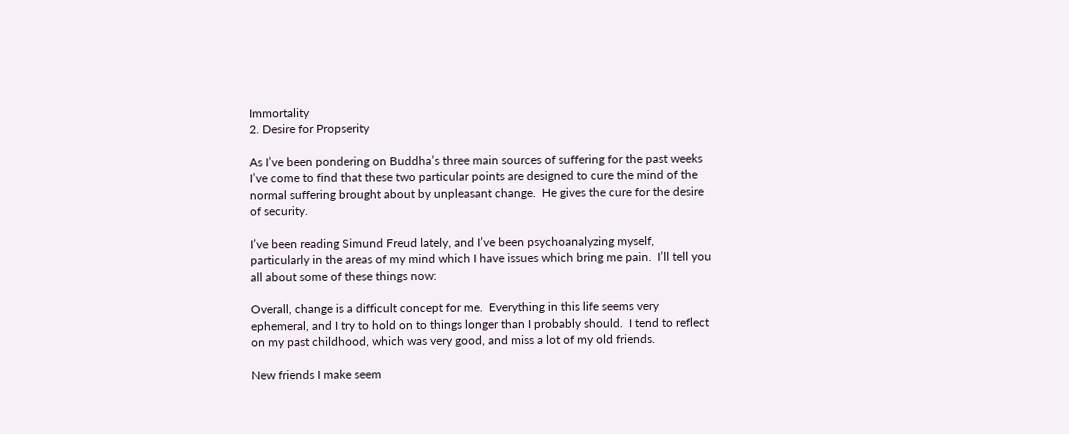Immortality
2. Desire for Propserity

As I’ve been pondering on Buddha’s three main sources of suffering for the past weeks I’ve come to find that these two particular points are designed to cure the mind of the normal suffering brought about by unpleasant change.  He gives the cure for the desire of security.

I’ve been reading Simund Freud lately, and I’ve been psychoanalyzing myself, particularly in the areas of my mind which I have issues which bring me pain.  I’ll tell you all about some of these things now:

Overall, change is a difficult concept for me.  Everything in this life seems very ephemeral, and I try to hold on to things longer than I probably should.  I tend to reflect on my past childhood, which was very good, and miss a lot of my old friends.

New friends I make seem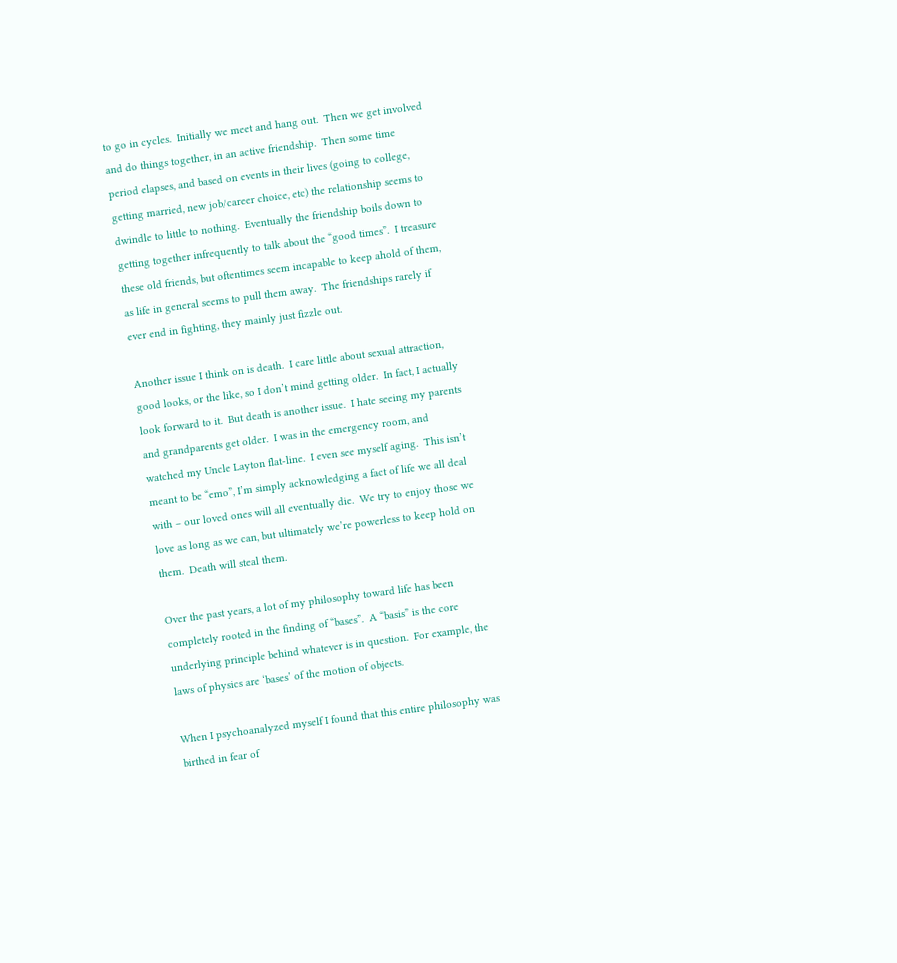to go in cycles.  Initially we meet and hang out.  Then we get involved and do things together, in an active friendship.  Then some time period elapses, and based on events in their lives (going to college, getting married, new job/career choice, etc) the relationship seems to dwindle to little to nothing.  Eventually the friendship boils down to getting together infrequently to talk about the “good times”.  I treasure these old friends, but oftentimes seem incapable to keep ahold of them, as life in general seems to pull them away.  The friendships rarely if ever end in fighting, they mainly just fizzle out.

Another issue I think on is death.  I care little about sexual attraction, good looks, or the like, so I don’t mind getting older.  In fact, I actually look forward to it.  But death is another issue.  I hate seeing my parents and grandparents get older.  I was in the emergency room, and watched my Uncle Layton flat-line.  I even see myself aging.  This isn’t meant to be “emo”, I’m simply acknowledging a fact of life we all deal with – our loved ones will all eventually die.  We try to enjoy those we love as long as we can, but ultimately we’re powerless to keep hold on them.  Death will steal them.

Over the past years, a lot of my philosophy toward life has been completely rooted in the finding of “bases”.  A “basis” is the core underlying principle behind whatever is in question.  For example, the laws of physics are ‘bases’ of the motion of objects.

When I psychoanalyzed myself I found that this entire philosophy was birthed in fear of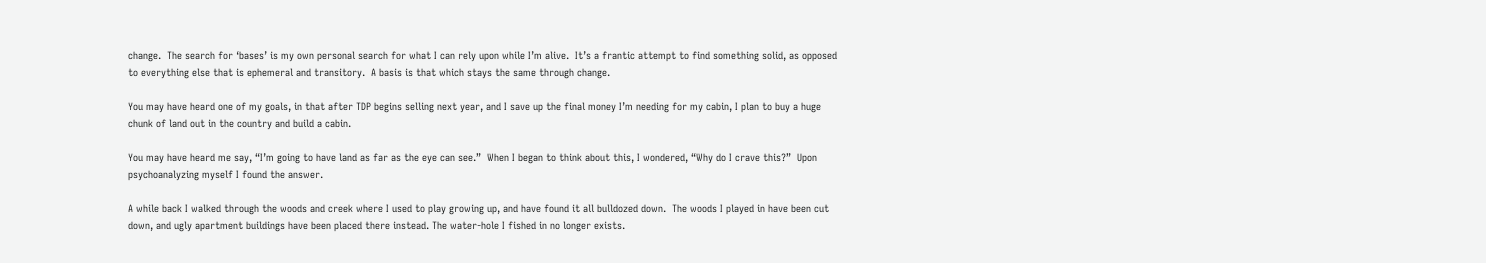change.  The search for ‘bases’ is my own personal search for what I can rely upon while I’m alive.  It’s a frantic attempt to find something solid, as opposed to everything else that is ephemeral and transitory.  A basis is that which stays the same through change.

You may have heard one of my goals, in that after TDP begins selling next year, and I save up the final money I’m needing for my cabin, I plan to buy a huge chunk of land out in the country and build a cabin.

You may have heard me say, “I’m going to have land as far as the eye can see.”  When I began to think about this, I wondered, “Why do I crave this?”  Upon psychoanalyzing myself I found the answer.

A while back I walked through the woods and creek where I used to play growing up, and have found it all bulldozed down.  The woods I played in have been cut down, and ugly apartment buildings have been placed there instead. The water-hole I fished in no longer exists.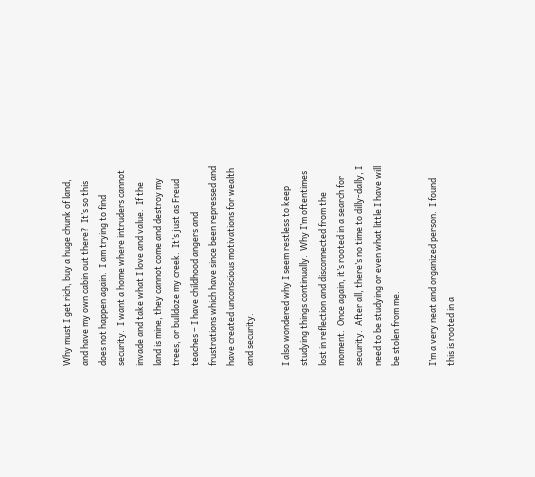Why must I get rich, buy a huge chunk of land, and have my own cabin out there?  It’s so this does not happen again.  I am trying to find security.  I want a home where intruders cannot invade and take what I love and value.  If the land is mine, they cannot come and destroy my trees, or bulldoze my creek.  It’s just as Freud teaches – I have childhood angers and frustrations which have since been repressed and have created unconscious motivations for wealth and security.

I also wondered why I seem restless to keep studying things continually.  Why I’m oftentimes lost in reflection and disconnected from the moment.  Once again, it’s rooted in a search for security.  After all, there’s no time to dilly-dally, I need to be studying or even what little I have will be stolen from me.

I’m a very neat and organized person.  I found this is rooted in a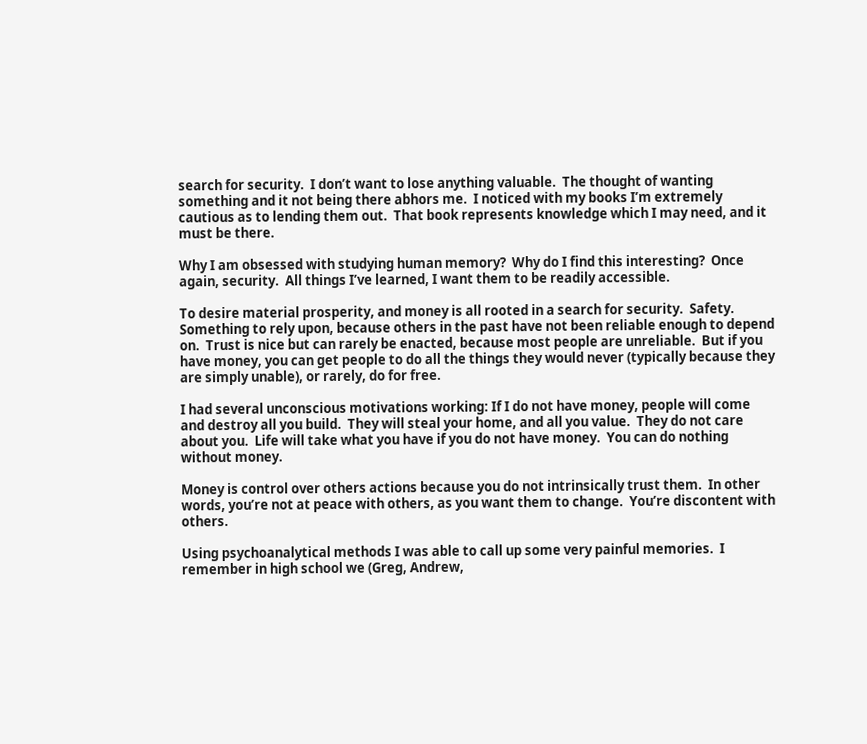search for security.  I don’t want to lose anything valuable.  The thought of wanting something and it not being there abhors me.  I noticed with my books I’m extremely cautious as to lending them out.  That book represents knowledge which I may need, and it must be there.

Why I am obsessed with studying human memory?  Why do I find this interesting?  Once again, security.  All things I’ve learned, I want them to be readily accessible.

To desire material prosperity, and money is all rooted in a search for security.  Safety.  Something to rely upon, because others in the past have not been reliable enough to depend on.  Trust is nice but can rarely be enacted, because most people are unreliable.  But if you have money, you can get people to do all the things they would never (typically because they are simply unable), or rarely, do for free.

I had several unconscious motivations working: If I do not have money, people will come and destroy all you build.  They will steal your home, and all you value.  They do not care about you.  Life will take what you have if you do not have money.  You can do nothing without money.

Money is control over others actions because you do not intrinsically trust them.  In other words, you’re not at peace with others, as you want them to change.  You’re discontent with others.

Using psychoanalytical methods I was able to call up some very painful memories.  I remember in high school we (Greg, Andrew,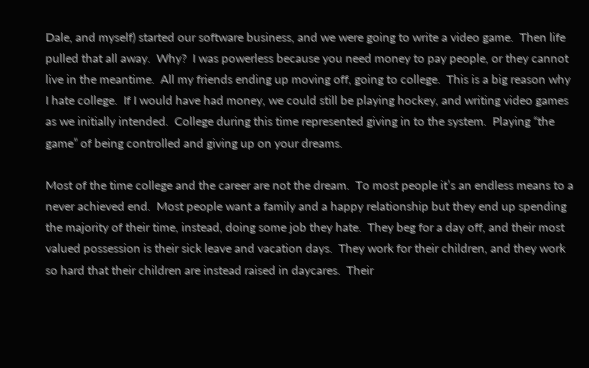Dale, and myself) started our software business, and we were going to write a video game.  Then life pulled that all away.  Why?  I was powerless because you need money to pay people, or they cannot live in the meantime.  All my friends ending up moving off, going to college.  This is a big reason why I hate college.  If I would have had money, we could still be playing hockey, and writing video games as we initially intended.  College during this time represented giving in to the system.  Playing “the game” of being controlled and giving up on your dreams.

Most of the time college and the career are not the dream.  To most people it’s an endless means to a never achieved end.  Most people want a family and a happy relationship but they end up spending the majority of their time, instead, doing some job they hate.  They beg for a day off, and their most valued possession is their sick leave and vacation days.  They work for their children, and they work so hard that their children are instead raised in daycares.  Their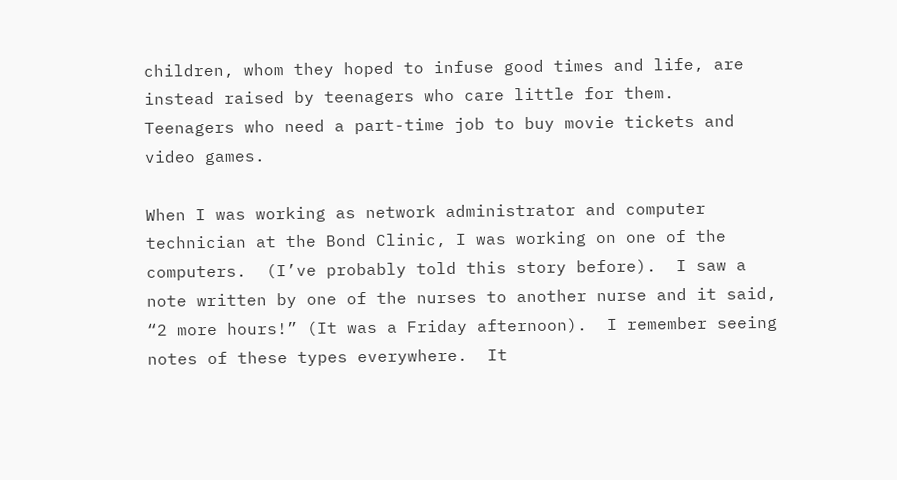children, whom they hoped to infuse good times and life, are instead raised by teenagers who care little for them.  Teenagers who need a part-time job to buy movie tickets and video games.

When I was working as network administrator and computer technician at the Bond Clinic, I was working on one of the computers.  (I’ve probably told this story before).  I saw a note written by one of the nurses to another nurse and it said, “2 more hours!” (It was a Friday afternoon).  I remember seeing notes of these types everywhere.  It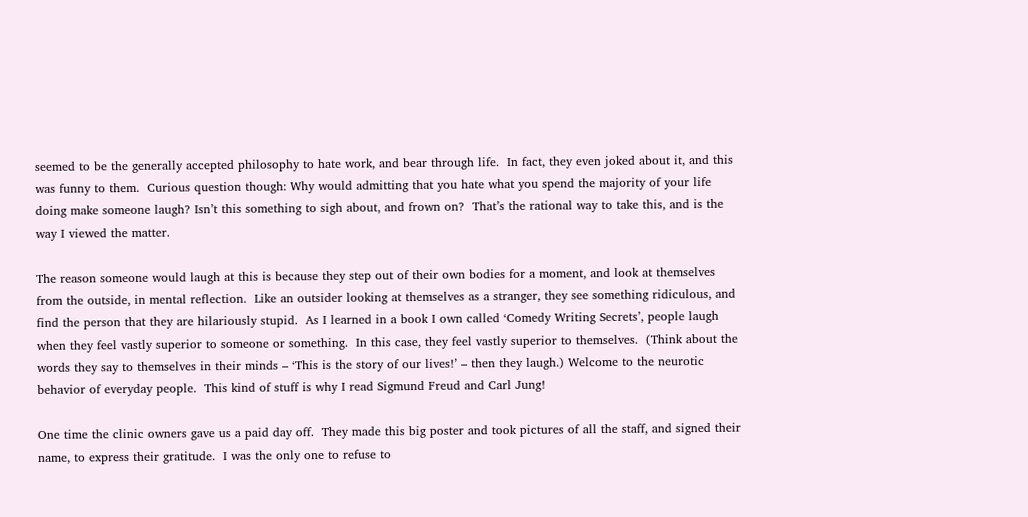seemed to be the generally accepted philosophy to hate work, and bear through life.  In fact, they even joked about it, and this was funny to them.  Curious question though: Why would admitting that you hate what you spend the majority of your life doing make someone laugh? Isn’t this something to sigh about, and frown on?  That’s the rational way to take this, and is the way I viewed the matter.

The reason someone would laugh at this is because they step out of their own bodies for a moment, and look at themselves from the outside, in mental reflection.  Like an outsider looking at themselves as a stranger, they see something ridiculous, and find the person that they are hilariously stupid.  As I learned in a book I own called ‘Comedy Writing Secrets’, people laugh when they feel vastly superior to someone or something.  In this case, they feel vastly superior to themselves.  (Think about the words they say to themselves in their minds – ‘This is the story of our lives!’ – then they laugh.) Welcome to the neurotic behavior of everyday people.  This kind of stuff is why I read Sigmund Freud and Carl Jung!

One time the clinic owners gave us a paid day off.  They made this big poster and took pictures of all the staff, and signed their name, to express their gratitude.  I was the only one to refuse to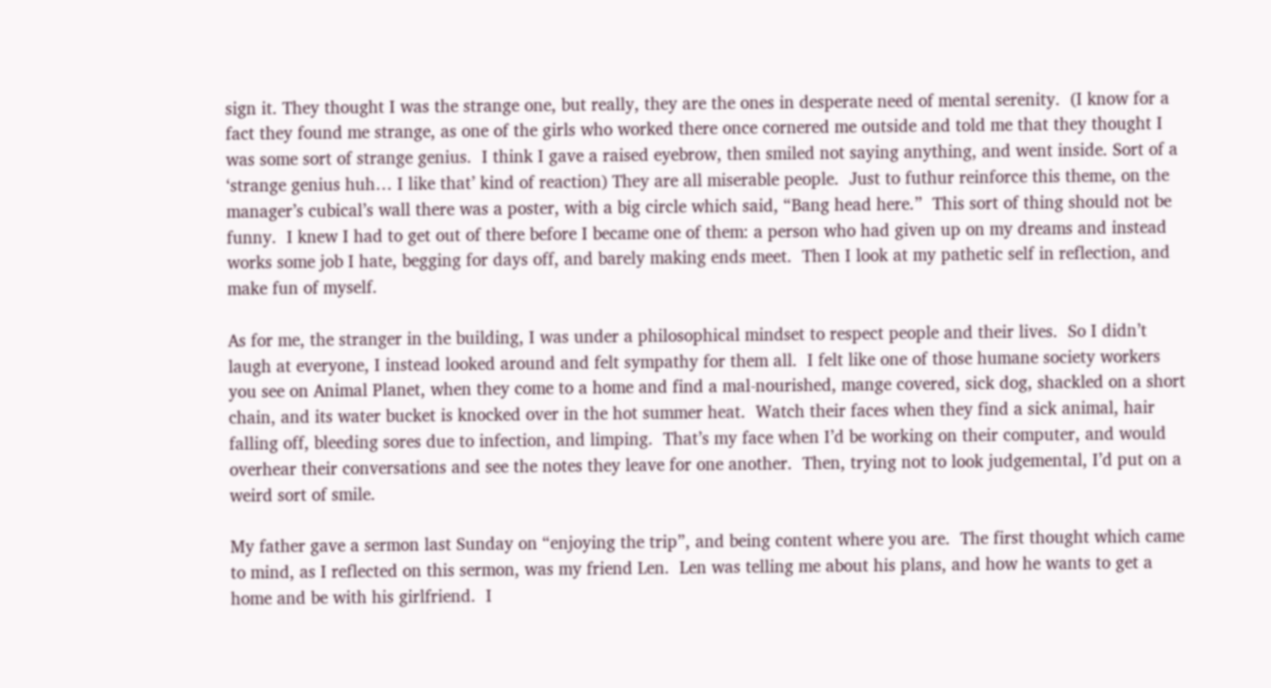sign it. They thought I was the strange one, but really, they are the ones in desperate need of mental serenity.  (I know for a fact they found me strange, as one of the girls who worked there once cornered me outside and told me that they thought I was some sort of strange genius.  I think I gave a raised eyebrow, then smiled not saying anything, and went inside. Sort of a ‘strange genius huh… I like that’ kind of reaction) They are all miserable people.  Just to futhur reinforce this theme, on the manager’s cubical’s wall there was a poster, with a big circle which said, “Bang head here.”  This sort of thing should not be funny.  I knew I had to get out of there before I became one of them: a person who had given up on my dreams and instead works some job I hate, begging for days off, and barely making ends meet.  Then I look at my pathetic self in reflection, and make fun of myself.

As for me, the stranger in the building, I was under a philosophical mindset to respect people and their lives.  So I didn’t laugh at everyone, I instead looked around and felt sympathy for them all.  I felt like one of those humane society workers you see on Animal Planet, when they come to a home and find a mal-nourished, mange covered, sick dog, shackled on a short chain, and its water bucket is knocked over in the hot summer heat.  Watch their faces when they find a sick animal, hair falling off, bleeding sores due to infection, and limping.  That’s my face when I’d be working on their computer, and would overhear their conversations and see the notes they leave for one another.  Then, trying not to look judgemental, I’d put on a weird sort of smile.

My father gave a sermon last Sunday on “enjoying the trip”, and being content where you are.  The first thought which came to mind, as I reflected on this sermon, was my friend Len.  Len was telling me about his plans, and how he wants to get a home and be with his girlfriend.  I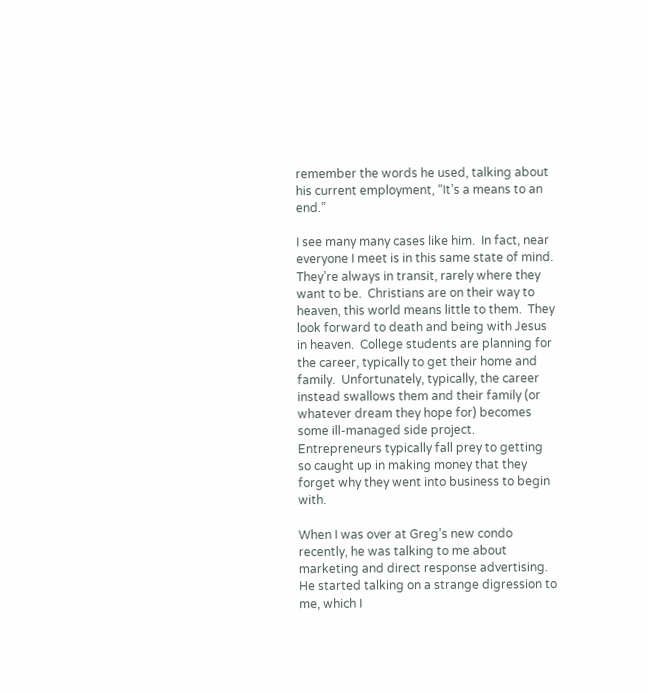remember the words he used, talking about his current employment, “It’s a means to an end.”

I see many many cases like him.  In fact, near everyone I meet is in this same state of mind.  They’re always in transit, rarely where they want to be.  Christians are on their way to heaven, this world means little to them.  They look forward to death and being with Jesus in heaven.  College students are planning for the career, typically to get their home and family.  Unfortunately, typically, the career instead swallows them and their family (or whatever dream they hope for) becomes some ill-managed side project.  Entrepreneurs typically fall prey to getting so caught up in making money that they forget why they went into business to begin with.

When I was over at Greg’s new condo recently, he was talking to me about marketing and direct response advertising.  He started talking on a strange digression to me, which I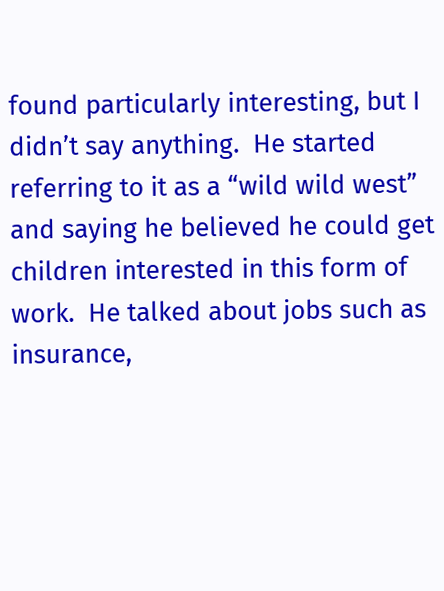found particularly interesting, but I didn’t say anything.  He started referring to it as a “wild wild west” and saying he believed he could get children interested in this form of work.  He talked about jobs such as insurance,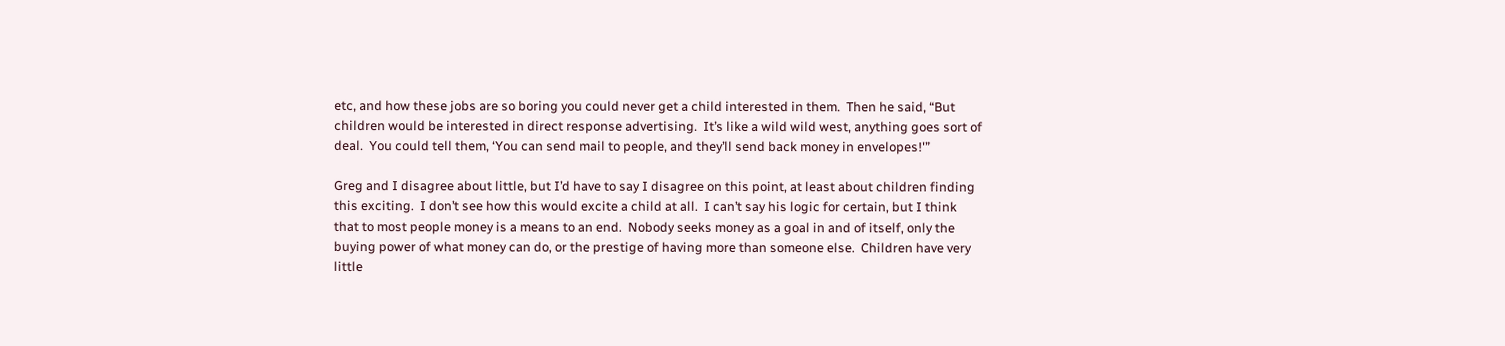etc, and how these jobs are so boring you could never get a child interested in them.  Then he said, “But children would be interested in direct response advertising.  It’s like a wild wild west, anything goes sort of deal.  You could tell them, ‘You can send mail to people, and they’ll send back money in envelopes!'”

Greg and I disagree about little, but I’d have to say I disagree on this point, at least about children finding this exciting.  I don’t see how this would excite a child at all.  I can’t say his logic for certain, but I think that to most people money is a means to an end.  Nobody seeks money as a goal in and of itself, only the buying power of what money can do, or the prestige of having more than someone else.  Children have very little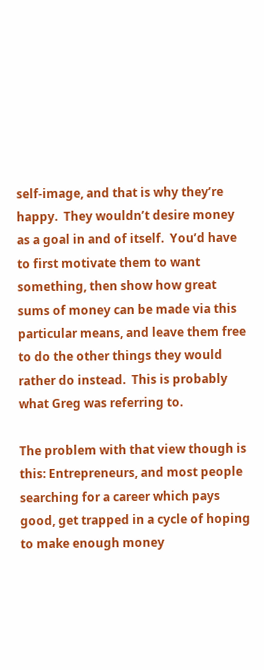self-image, and that is why they’re happy.  They wouldn’t desire money as a goal in and of itself.  You’d have to first motivate them to want something, then show how great sums of money can be made via this particular means, and leave them free to do the other things they would rather do instead.  This is probably what Greg was referring to.

The problem with that view though is this: Entrepreneurs, and most people searching for a career which pays good, get trapped in a cycle of hoping to make enough money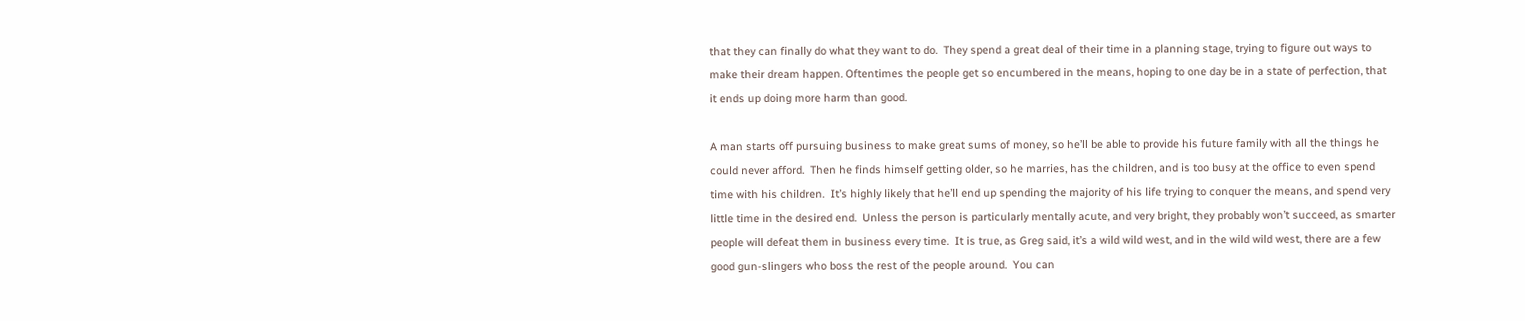that they can finally do what they want to do.  They spend a great deal of their time in a planning stage, trying to figure out ways to make their dream happen. Oftentimes the people get so encumbered in the means, hoping to one day be in a state of perfection, that it ends up doing more harm than good.

A man starts off pursuing business to make great sums of money, so he’ll be able to provide his future family with all the things he could never afford.  Then he finds himself getting older, so he marries, has the children, and is too busy at the office to even spend time with his children.  It’s highly likely that he’ll end up spending the majority of his life trying to conquer the means, and spend very little time in the desired end.  Unless the person is particularly mentally acute, and very bright, they probably won’t succeed, as smarter people will defeat them in business every time.  It is true, as Greg said, it’s a wild wild west, and in the wild wild west, there are a few good gun-slingers who boss the rest of the people around.  You can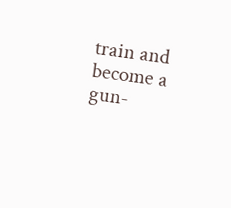train and become a gun-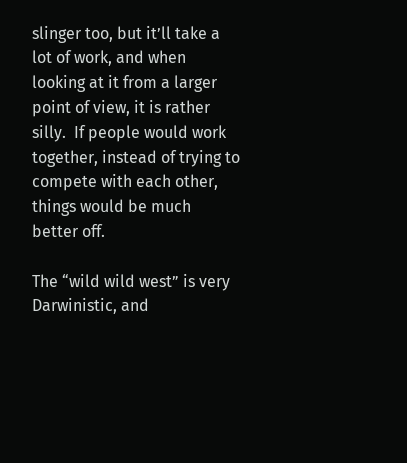slinger too, but it’ll take a lot of work, and when looking at it from a larger point of view, it is rather silly.  If people would work together, instead of trying to compete with each other, things would be much better off.

The “wild wild west” is very Darwinistic, and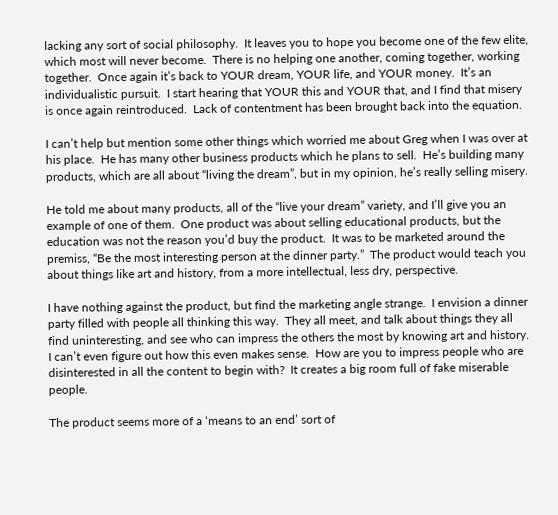lacking any sort of social philosophy.  It leaves you to hope you become one of the few elite, which most will never become.  There is no helping one another, coming together, working together.  Once again it’s back to YOUR dream, YOUR life, and YOUR money.  It’s an individualistic pursuit.  I start hearing that YOUR this and YOUR that, and I find that misery is once again reintroduced.  Lack of contentment has been brought back into the equation.

I can’t help but mention some other things which worried me about Greg when I was over at his place.  He has many other business products which he plans to sell.  He’s building many products, which are all about “living the dream”, but in my opinion, he’s really selling misery.

He told me about many products, all of the “live your dream” variety, and I’ll give you an example of one of them.  One product was about selling educational products, but the education was not the reason you’d buy the product.  It was to be marketed around the premiss, “Be the most interesting person at the dinner party.”  The product would teach you about things like art and history, from a more intellectual, less dry, perspective.

I have nothing against the product, but find the marketing angle strange.  I envision a dinner party filled with people all thinking this way.  They all meet, and talk about things they all find uninteresting, and see who can impress the others the most by knowing art and history.  I can’t even figure out how this even makes sense.  How are you to impress people who are disinterested in all the content to begin with?  It creates a big room full of fake miserable people.

The product seems more of a ‘means to an end’ sort of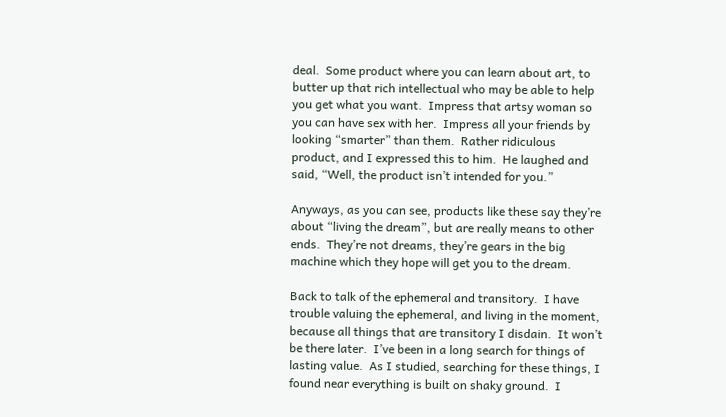deal.  Some product where you can learn about art, to butter up that rich intellectual who may be able to help you get what you want.  Impress that artsy woman so you can have sex with her.  Impress all your friends by looking “smarter” than them.  Rather ridiculous product, and I expressed this to him.  He laughed and said, “Well, the product isn’t intended for you.”

Anyways, as you can see, products like these say they’re about “living the dream”, but are really means to other ends.  They’re not dreams, they’re gears in the big machine which they hope will get you to the dream.

Back to talk of the ephemeral and transitory.  I have trouble valuing the ephemeral, and living in the moment, because all things that are transitory I disdain.  It won’t be there later.  I’ve been in a long search for things of lasting value.  As I studied, searching for these things, I found near everything is built on shaky ground.  I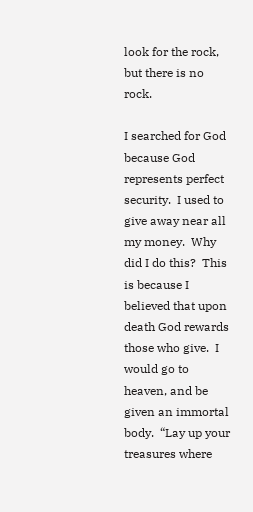look for the rock, but there is no rock.

I searched for God because God represents perfect security.  I used to give away near all my money.  Why did I do this?  This is because I believed that upon death God rewards those who give.  I would go to heaven, and be given an immortal body.  “Lay up your treasures where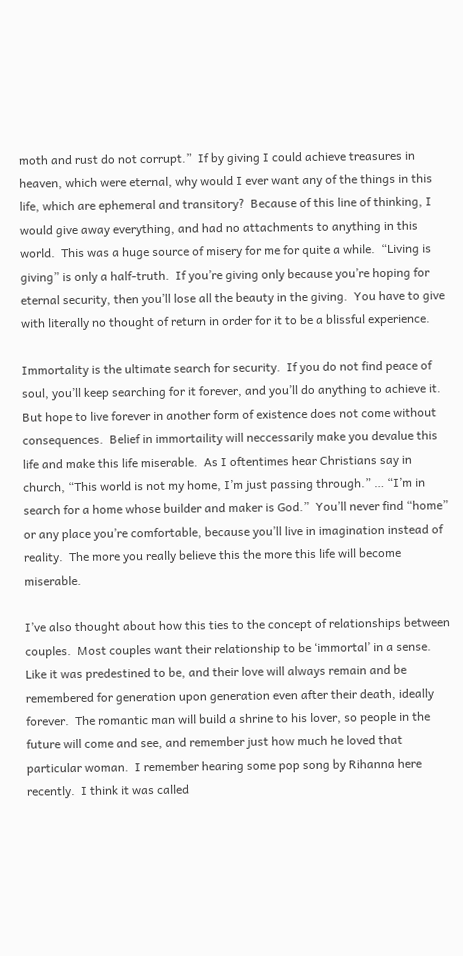moth and rust do not corrupt.”  If by giving I could achieve treasures in heaven, which were eternal, why would I ever want any of the things in this life, which are ephemeral and transitory?  Because of this line of thinking, I would give away everything, and had no attachments to anything in this world.  This was a huge source of misery for me for quite a while.  “Living is giving” is only a half-truth.  If you’re giving only because you’re hoping for eternal security, then you’ll lose all the beauty in the giving.  You have to give with literally no thought of return in order for it to be a blissful experience.

Immortality is the ultimate search for security.  If you do not find peace of soul, you’ll keep searching for it forever, and you’ll do anything to achieve it.  But hope to live forever in another form of existence does not come without consequences.  Belief in immortaility will neccessarily make you devalue this life and make this life miserable.  As I oftentimes hear Christians say in church, “This world is not my home, I’m just passing through.” … “I’m in search for a home whose builder and maker is God.”  You’ll never find “home” or any place you’re comfortable, because you’ll live in imagination instead of reality.  The more you really believe this the more this life will become miserable.

I’ve also thought about how this ties to the concept of relationships between couples.  Most couples want their relationship to be ‘immortal’ in a sense.  Like it was predestined to be, and their love will always remain and be remembered for generation upon generation even after their death, ideally forever.  The romantic man will build a shrine to his lover, so people in the future will come and see, and remember just how much he loved that particular woman.  I remember hearing some pop song by Rihanna here recently.  I think it was called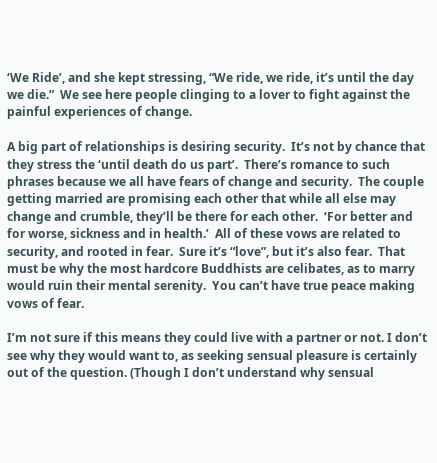‘We Ride’, and she kept stressing, “We ride, we ride, it’s until the day we die.”  We see here people clinging to a lover to fight against the painful experiences of change.

A big part of relationships is desiring security.  It’s not by chance that they stress the ‘until death do us part’.  There’s romance to such phrases because we all have fears of change and security.  The couple getting married are promising each other that while all else may change and crumble, they’ll be there for each other.  ‘For better and for worse, sickness and in health.’  All of these vows are related to security, and rooted in fear.  Sure it’s “love”, but it’s also fear.  That must be why the most hardcore Buddhists are celibates, as to marry would ruin their mental serenity.  You can’t have true peace making vows of fear.

I’m not sure if this means they could live with a partner or not. I don’t see why they would want to, as seeking sensual pleasure is certainly out of the question. (Though I don’t understand why sensual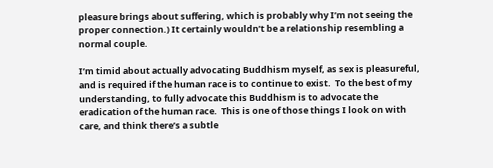pleasure brings about suffering, which is probably why I’m not seeing the proper connection.) It certainly wouldn’t be a relationship resembling a normal couple.

I’m timid about actually advocating Buddhism myself, as sex is pleasureful, and is required if the human race is to continue to exist.  To the best of my understanding, to fully advocate this Buddhism is to advocate the eradication of the human race.  This is one of those things I look on with care, and think there’s a subtle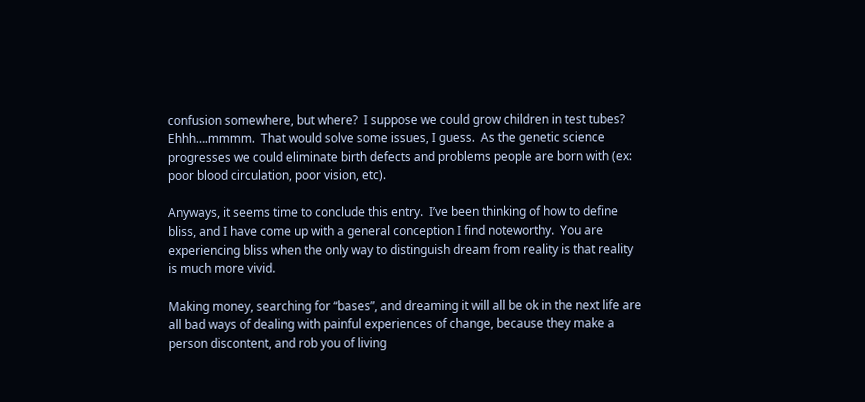confusion somewhere, but where?  I suppose we could grow children in test tubes?  Ehhh….mmmm.  That would solve some issues, I guess.  As the genetic science progresses we could eliminate birth defects and problems people are born with (ex: poor blood circulation, poor vision, etc).

Anyways, it seems time to conclude this entry.  I’ve been thinking of how to define bliss, and I have come up with a general conception I find noteworthy.  You are experiencing bliss when the only way to distinguish dream from reality is that reality is much more vivid.

Making money, searching for “bases”, and dreaming it will all be ok in the next life are all bad ways of dealing with painful experiences of change, because they make a person discontent, and rob you of living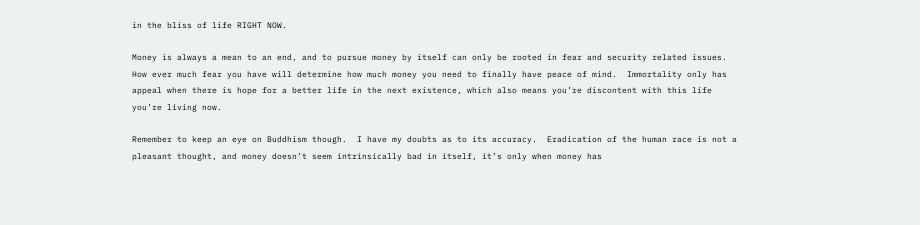in the bliss of life RIGHT NOW.

Money is always a mean to an end, and to pursue money by itself can only be rooted in fear and security related issues.  How ever much fear you have will determine how much money you need to finally have peace of mind.  Immortality only has appeal when there is hope for a better life in the next existence, which also means you’re discontent with this life you’re living now.

Remember to keep an eye on Buddhism though.  I have my doubts as to its accuracy.  Eradication of the human race is not a pleasant thought, and money doesn’t seem intrinsically bad in itself, it’s only when money has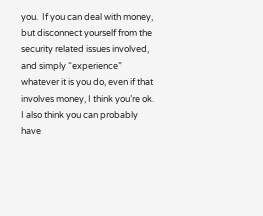you.  If you can deal with money, but disconnect yourself from the security related issues involved, and simply “experience” whatever it is you do, even if that involves money, I think you’re ok.  I also think you can probably have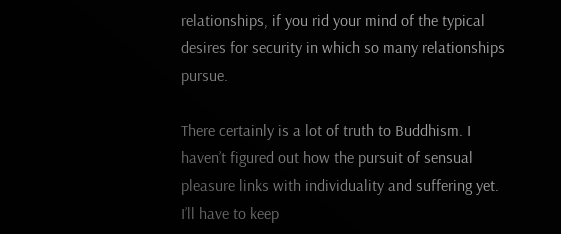relationships, if you rid your mind of the typical desires for security in which so many relationships pursue.

There certainly is a lot of truth to Buddhism. I haven’t figured out how the pursuit of sensual pleasure links with individuality and suffering yet.  I’ll have to keep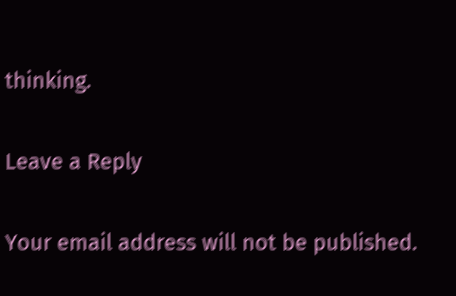thinking.

Leave a Reply

Your email address will not be published.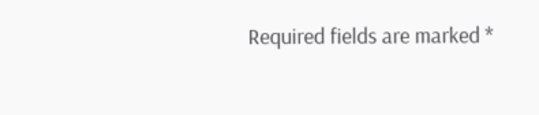Required fields are marked *